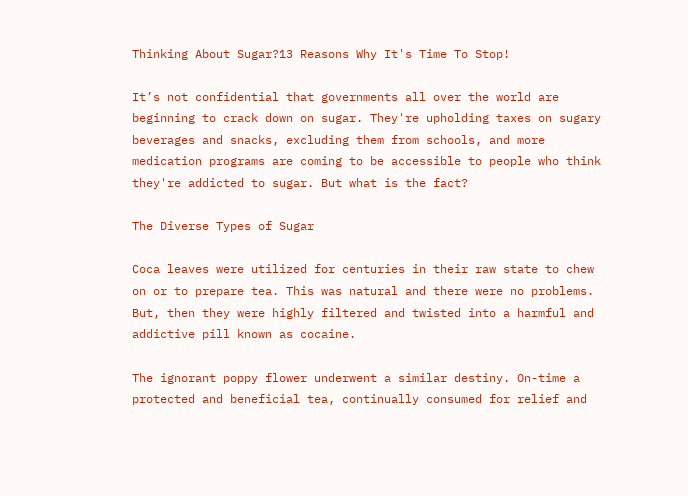Thinking About Sugar?13 Reasons Why It's Time To Stop!

It’s not confidential that governments all over the world are beginning to crack down on sugar. They're upholding taxes on sugary beverages and snacks, excluding them from schools, and more medication programs are coming to be accessible to people who think they're addicted to sugar. But what is the fact?

The Diverse Types of Sugar

Coca leaves were utilized for centuries in their raw state to chew on or to prepare tea. This was natural and there were no problems. But, then they were highly filtered and twisted into a harmful and addictive pill known as cocaine.

The ignorant poppy flower underwent a similar destiny. On-time a protected and beneficial tea, continually consumed for relief and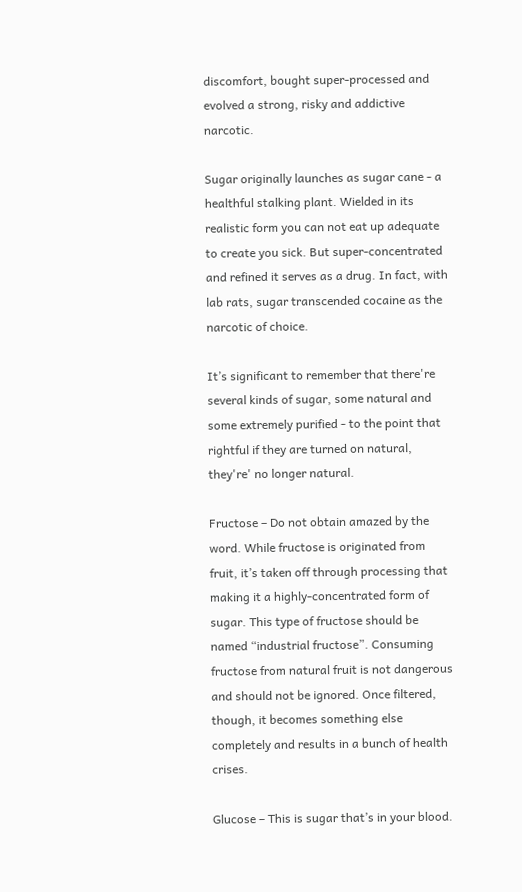discomfort, bought super-processed and evolved a strong, risky and addictive narcotic.

Sugar originally launches as sugar cane - a healthful stalking plant. Wielded in its realistic form you can not eat up adequate to create you sick. But super-concentrated and refined it serves as a drug. In fact, with lab rats, sugar transcended cocaine as the narcotic of choice.

It’s significant to remember that there're several kinds of sugar, some natural and some extremely purified - to the point that rightful if they are turned on natural, they're' no longer natural.

Fructose – Do not obtain amazed by the word. While fructose is originated from fruit, it’s taken off through processing that making it a highly-concentrated form of sugar. This type of fructose should be named “industrial fructose”. Consuming fructose from natural fruit is not dangerous and should not be ignored. Once filtered, though, it becomes something else completely and results in a bunch of health crises.

Glucose – This is sugar that’s in your blood.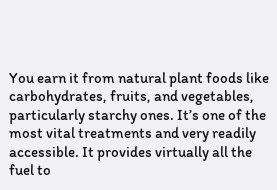You earn it from natural plant foods like carbohydrates, fruits, and vegetables, particularly starchy ones. It’s one of the most vital treatments and very readily accessible. It provides virtually all the fuel to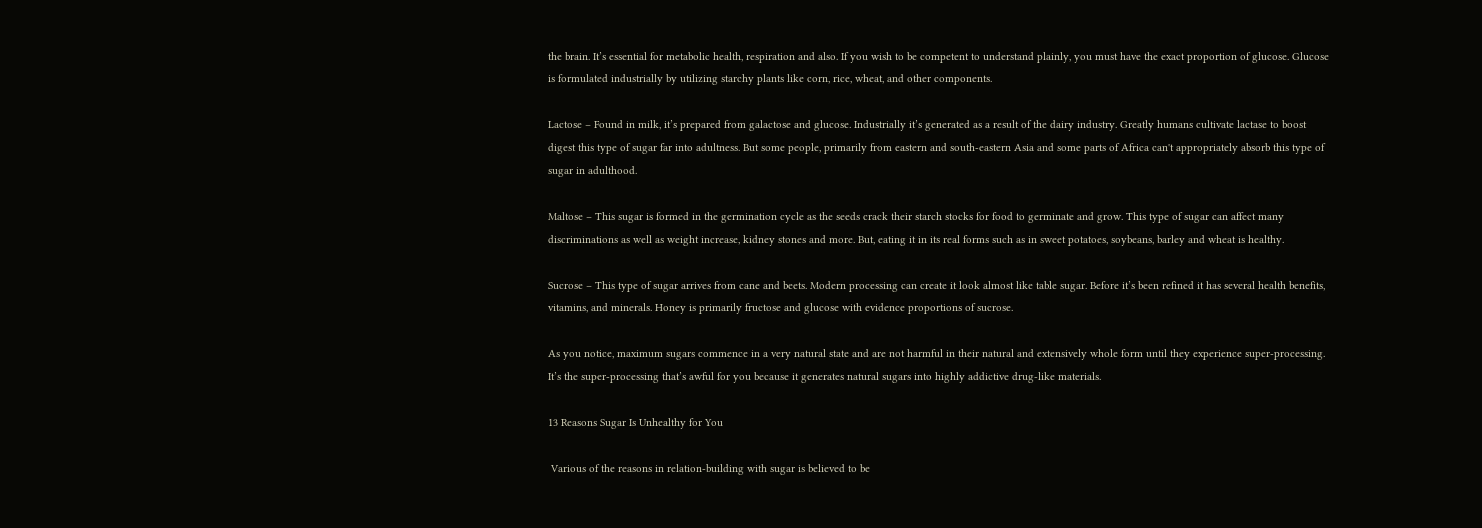the brain. It’s essential for metabolic health, respiration and also. If you wish to be competent to understand plainly, you must have the exact proportion of glucose. Glucose is formulated industrially by utilizing starchy plants like corn, rice, wheat, and other components.

Lactose – Found in milk, it’s prepared from galactose and glucose. Industrially it’s generated as a result of the dairy industry. Greatly humans cultivate lactase to boost digest this type of sugar far into adultness. But some people, primarily from eastern and south-eastern Asia and some parts of Africa can't appropriately absorb this type of sugar in adulthood.

Maltose – This sugar is formed in the germination cycle as the seeds crack their starch stocks for food to germinate and grow. This type of sugar can affect many discriminations as well as weight increase, kidney stones and more. But, eating it in its real forms such as in sweet potatoes, soybeans, barley and wheat is healthy.

Sucrose – This type of sugar arrives from cane and beets. Modern processing can create it look almost like table sugar. Before it’s been refined it has several health benefits, vitamins, and minerals. Honey is primarily fructose and glucose with evidence proportions of sucrose.

As you notice, maximum sugars commence in a very natural state and are not harmful in their natural and extensively whole form until they experience super-processing. It’s the super-processing that’s awful for you because it generates natural sugars into highly addictive drug-like materials.

13 Reasons Sugar Is Unhealthy for You

 Various of the reasons in relation-building with sugar is believed to be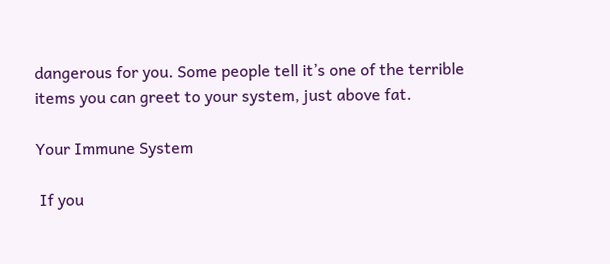dangerous for you. Some people tell it’s one of the terrible items you can greet to your system, just above fat.

Your Immune System

 If you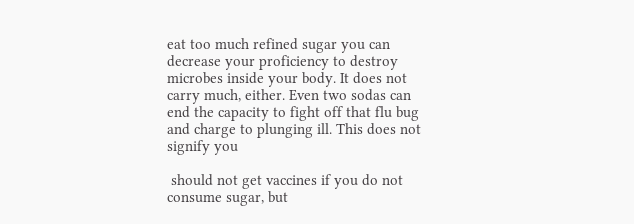eat too much refined sugar you can decrease your proficiency to destroy microbes inside your body. It does not carry much, either. Even two sodas can end the capacity to fight off that flu bug and charge to plunging ill. This does not signify you

 should not get vaccines if you do not consume sugar, but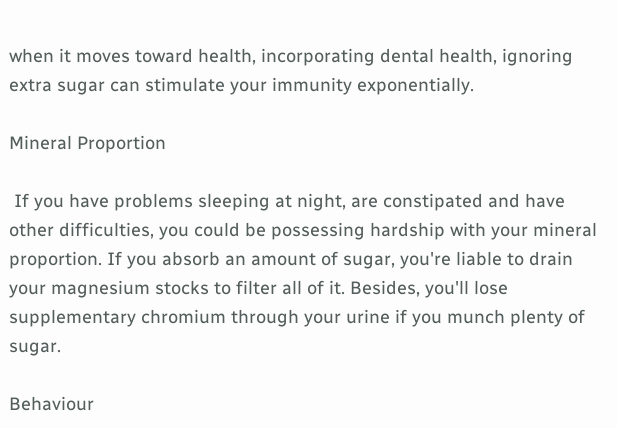when it moves toward health, incorporating dental health, ignoring extra sugar can stimulate your immunity exponentially.

Mineral Proportion

 If you have problems sleeping at night, are constipated and have other difficulties, you could be possessing hardship with your mineral proportion. If you absorb an amount of sugar, you're liable to drain your magnesium stocks to filter all of it. Besides, you'll lose supplementary chromium through your urine if you munch plenty of sugar.

Behaviour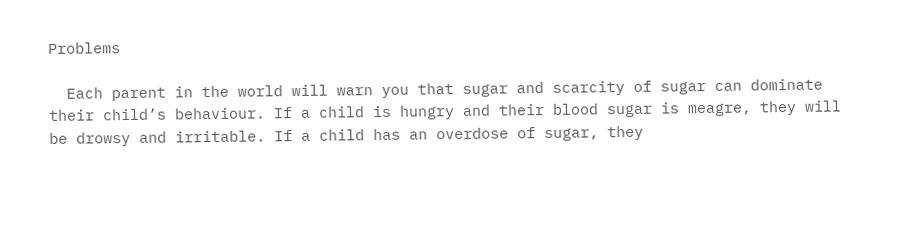Problems

  Each parent in the world will warn you that sugar and scarcity of sugar can dominate their child’s behaviour. If a child is hungry and their blood sugar is meagre, they will be drowsy and irritable. If a child has an overdose of sugar, they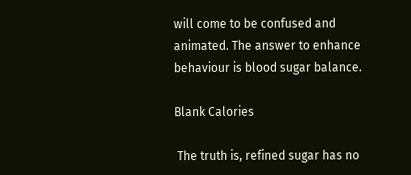will come to be confused and animated. The answer to enhance behaviour is blood sugar balance.

Blank Calories

 The truth is, refined sugar has no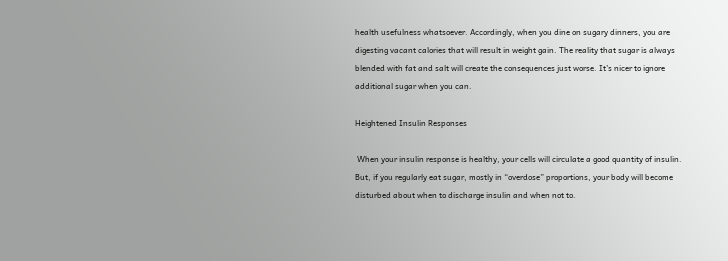health usefulness whatsoever. Accordingly, when you dine on sugary dinners, you are digesting vacant calories that will result in weight gain. The reality that sugar is always blended with fat and salt will create the consequences just worse. It’s nicer to ignore additional sugar when you can.

Heightened Insulin Responses

 When your insulin response is healthy, your cells will circulate a good quantity of insulin. But, if you regularly eat sugar, mostly in “overdose” proportions, your body will become disturbed about when to discharge insulin and when not to.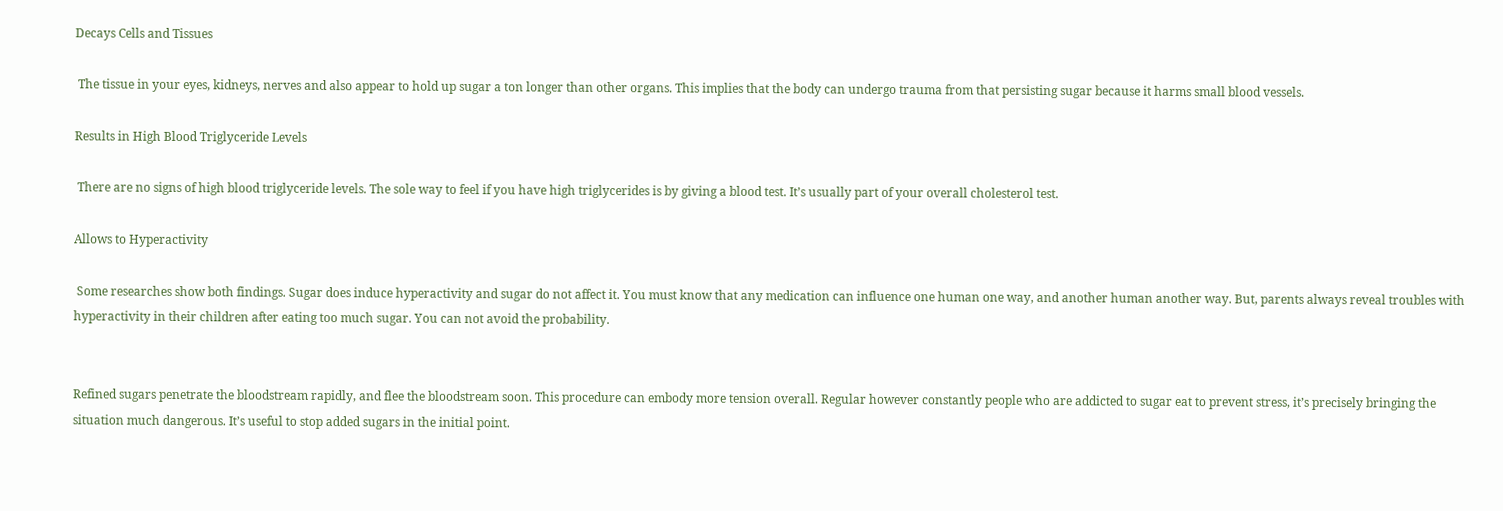Decays Cells and Tissues

 The tissue in your eyes, kidneys, nerves and also appear to hold up sugar a ton longer than other organs. This implies that the body can undergo trauma from that persisting sugar because it harms small blood vessels.

Results in High Blood Triglyceride Levels

 There are no signs of high blood triglyceride levels. The sole way to feel if you have high triglycerides is by giving a blood test. It’s usually part of your overall cholesterol test.

Allows to Hyperactivity

 Some researches show both findings. Sugar does induce hyperactivity and sugar do not affect it. You must know that any medication can influence one human one way, and another human another way. But, parents always reveal troubles with hyperactivity in their children after eating too much sugar. You can not avoid the probability.


Refined sugars penetrate the bloodstream rapidly, and flee the bloodstream soon. This procedure can embody more tension overall. Regular however constantly people who are addicted to sugar eat to prevent stress, it’s precisely bringing the situation much dangerous. It’s useful to stop added sugars in the initial point.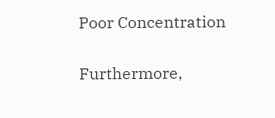Poor Concentration

Furthermore,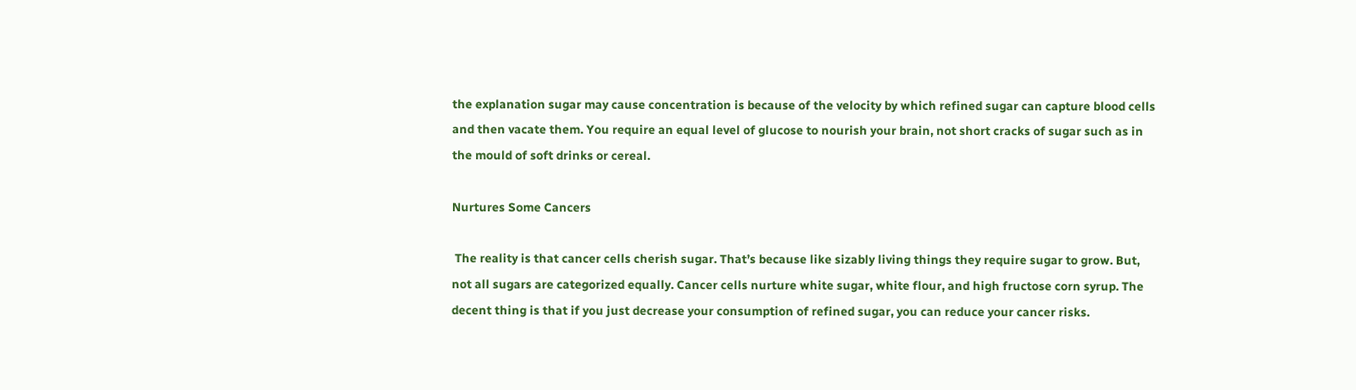the explanation sugar may cause concentration is because of the velocity by which refined sugar can capture blood cells and then vacate them. You require an equal level of glucose to nourish your brain, not short cracks of sugar such as in the mould of soft drinks or cereal.

Nurtures Some Cancers

 The reality is that cancer cells cherish sugar. That’s because like sizably living things they require sugar to grow. But, not all sugars are categorized equally. Cancer cells nurture white sugar, white flour, and high fructose corn syrup. The decent thing is that if you just decrease your consumption of refined sugar, you can reduce your cancer risks.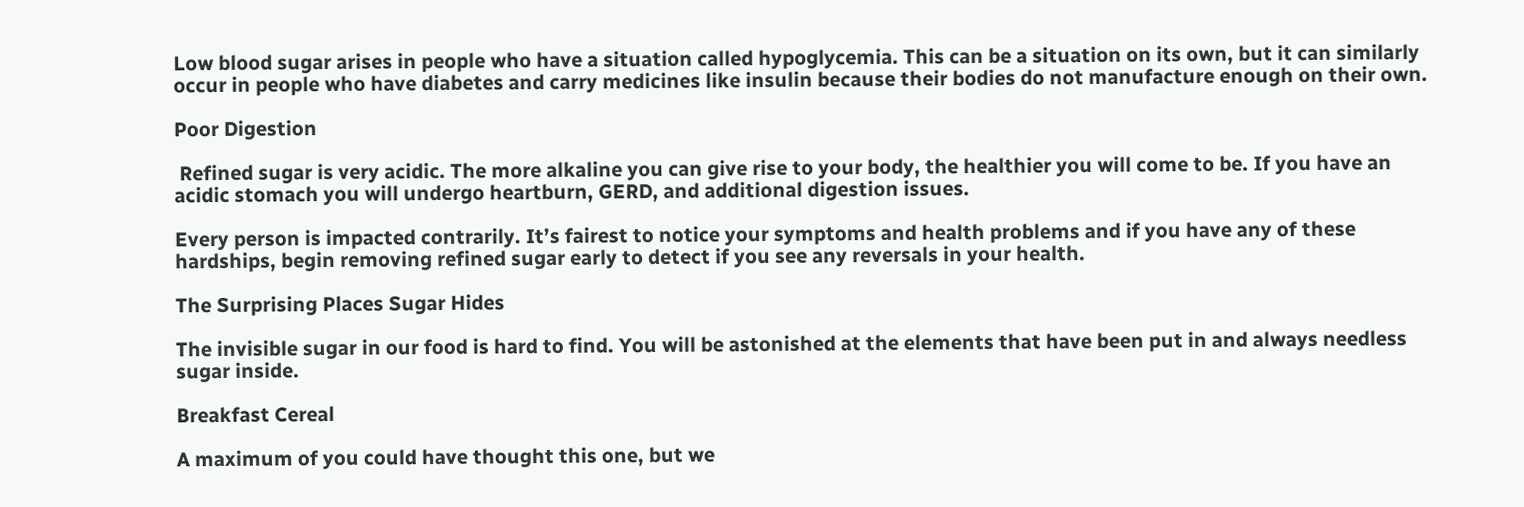Low blood sugar arises in people who have a situation called hypoglycemia. This can be a situation on its own, but it can similarly occur in people who have diabetes and carry medicines like insulin because their bodies do not manufacture enough on their own.

Poor Digestion

 Refined sugar is very acidic. The more alkaline you can give rise to your body, the healthier you will come to be. If you have an acidic stomach you will undergo heartburn, GERD, and additional digestion issues.

Every person is impacted contrarily. It’s fairest to notice your symptoms and health problems and if you have any of these hardships, begin removing refined sugar early to detect if you see any reversals in your health.

The Surprising Places Sugar Hides

The invisible sugar in our food is hard to find. You will be astonished at the elements that have been put in and always needless sugar inside.

Breakfast Cereal

A maximum of you could have thought this one, but we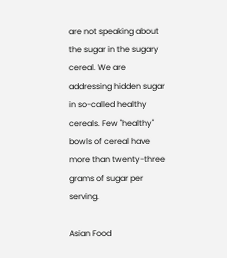are not speaking about the sugar in the sugary cereal. We are addressing hidden sugar in so-called healthy cereals. Few "healthy" bowls of cereal have more than twenty-three grams of sugar per serving.

Asian Food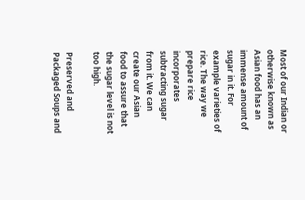Most of our Indian or otherwise known as Asian food has an immense amount of sugar in it. For example varieties of rice. The way we prepare rice incorporates subtracting sugar from it. We can create our Asian food to assure that the sugar level is not too high.

Preserved and Packaged Soups and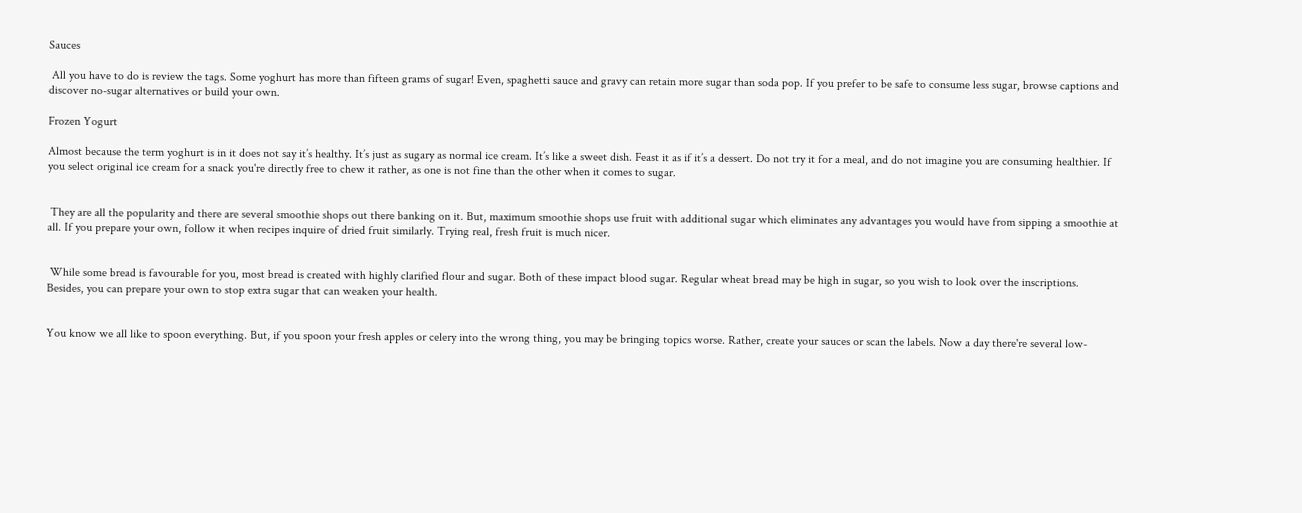Sauces

 All you have to do is review the tags. Some yoghurt has more than fifteen grams of sugar! Even, spaghetti sauce and gravy can retain more sugar than soda pop. If you prefer to be safe to consume less sugar, browse captions and discover no-sugar alternatives or build your own.

Frozen Yogurt

Almost because the term yoghurt is in it does not say it’s healthy. It’s just as sugary as normal ice cream. It’s like a sweet dish. Feast it as if it’s a dessert. Do not try it for a meal, and do not imagine you are consuming healthier. If you select original ice cream for a snack you're directly free to chew it rather, as one is not fine than the other when it comes to sugar.


 They are all the popularity and there are several smoothie shops out there banking on it. But, maximum smoothie shops use fruit with additional sugar which eliminates any advantages you would have from sipping a smoothie at all. If you prepare your own, follow it when recipes inquire of dried fruit similarly. Trying real, fresh fruit is much nicer.


 While some bread is favourable for you, most bread is created with highly clarified flour and sugar. Both of these impact blood sugar. Regular wheat bread may be high in sugar, so you wish to look over the inscriptions.  Besides, you can prepare your own to stop extra sugar that can weaken your health.


You know we all like to spoon everything. But, if you spoon your fresh apples or celery into the wrong thing, you may be bringing topics worse. Rather, create your sauces or scan the labels. Now a day there're several low-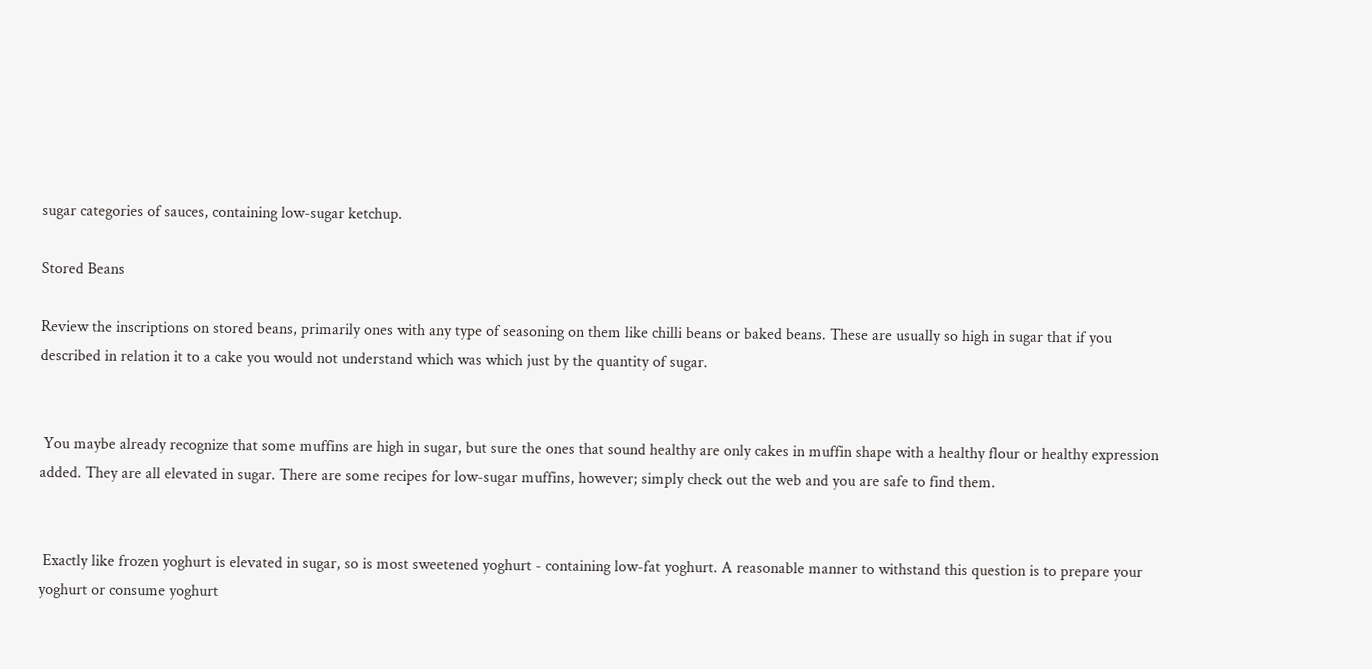sugar categories of sauces, containing low-sugar ketchup.

Stored Beans

Review the inscriptions on stored beans, primarily ones with any type of seasoning on them like chilli beans or baked beans. These are usually so high in sugar that if you described in relation it to a cake you would not understand which was which just by the quantity of sugar.


 You maybe already recognize that some muffins are high in sugar, but sure the ones that sound healthy are only cakes in muffin shape with a healthy flour or healthy expression added. They are all elevated in sugar. There are some recipes for low-sugar muffins, however; simply check out the web and you are safe to find them.


 Exactly like frozen yoghurt is elevated in sugar, so is most sweetened yoghurt - containing low-fat yoghurt. A reasonable manner to withstand this question is to prepare your yoghurt or consume yoghurt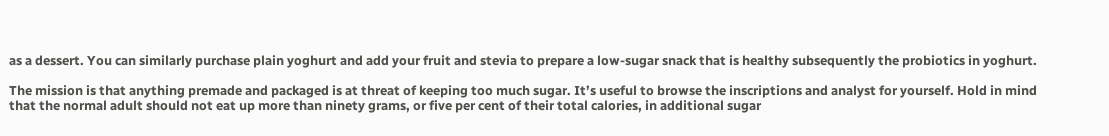as a dessert. You can similarly purchase plain yoghurt and add your fruit and stevia to prepare a low-sugar snack that is healthy subsequently the probiotics in yoghurt.

The mission is that anything premade and packaged is at threat of keeping too much sugar. It’s useful to browse the inscriptions and analyst for yourself. Hold in mind that the normal adult should not eat up more than ninety grams, or five per cent of their total calories, in additional sugar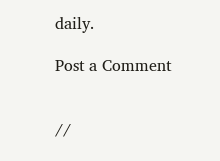daily.

Post a Comment


//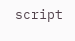script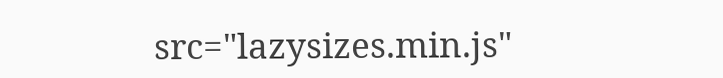src="lazysizes.min.js"